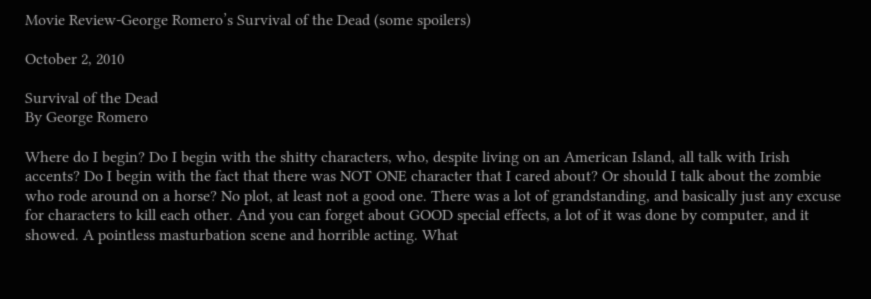Movie Review-George Romero’s Survival of the Dead (some spoilers)

October 2, 2010

Survival of the Dead
By George Romero

Where do I begin? Do I begin with the shitty characters, who, despite living on an American Island, all talk with Irish accents? Do I begin with the fact that there was NOT ONE character that I cared about? Or should I talk about the zombie who rode around on a horse? No plot, at least not a good one. There was a lot of grandstanding, and basically just any excuse for characters to kill each other. And you can forget about GOOD special effects, a lot of it was done by computer, and it showed. A pointless masturbation scene and horrible acting. What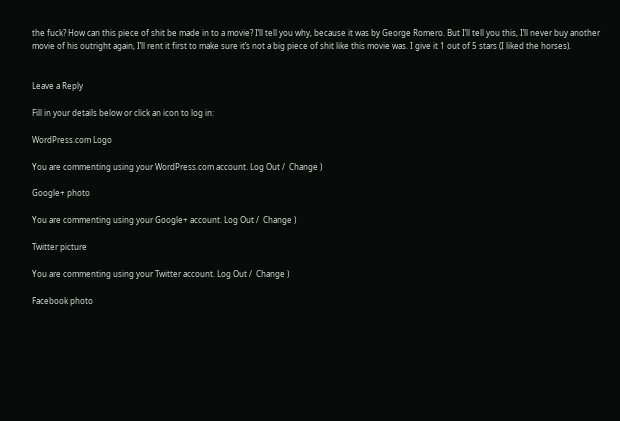the fuck? How can this piece of shit be made in to a movie? I’ll tell you why, because it was by George Romero. But I’ll tell you this, I’ll never buy another movie of his outright again, I’ll rent it first to make sure it’s not a big piece of shit like this movie was. I give it 1 out of 5 stars (I liked the horses).


Leave a Reply

Fill in your details below or click an icon to log in:

WordPress.com Logo

You are commenting using your WordPress.com account. Log Out /  Change )

Google+ photo

You are commenting using your Google+ account. Log Out /  Change )

Twitter picture

You are commenting using your Twitter account. Log Out /  Change )

Facebook photo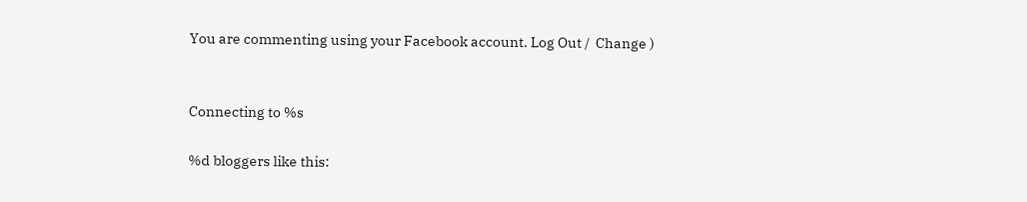You are commenting using your Facebook account. Log Out /  Change )


Connecting to %s

%d bloggers like this: